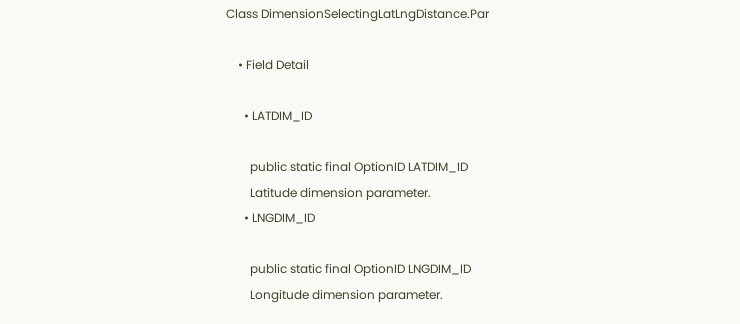Class DimensionSelectingLatLngDistance.Par

    • Field Detail

      • LATDIM_ID

        public static final OptionID LATDIM_ID
        Latitude dimension parameter.
      • LNGDIM_ID

        public static final OptionID LNGDIM_ID
        Longitude dimension parameter.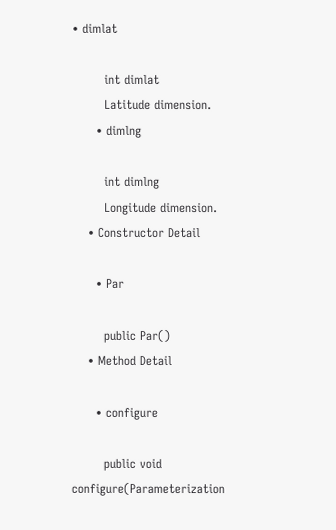• dimlat

        int dimlat
        Latitude dimension.
      • dimlng

        int dimlng
        Longitude dimension.
    • Constructor Detail

      • Par

        public Par()
    • Method Detail

      • configure

        public void configure(Parameterization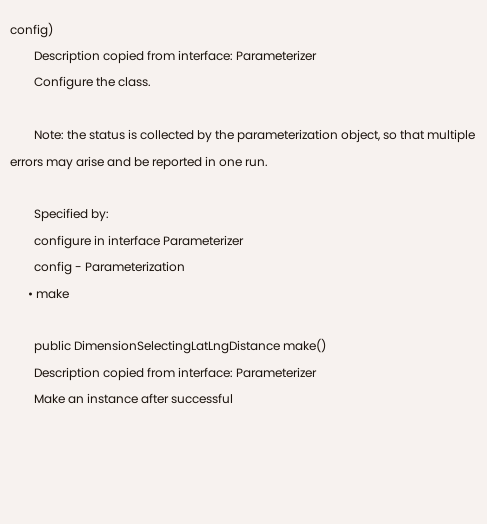config)
        Description copied from interface: Parameterizer
        Configure the class.

        Note: the status is collected by the parameterization object, so that multiple errors may arise and be reported in one run.

        Specified by:
        configure in interface Parameterizer
        config - Parameterization
      • make

        public DimensionSelectingLatLngDistance make()
        Description copied from interface: Parameterizer
        Make an instance after successful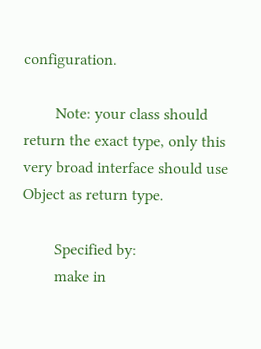configuration.

        Note: your class should return the exact type, only this very broad interface should use Object as return type.

        Specified by:
        make in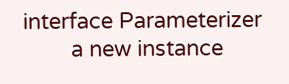interface Parameterizer
        a new instance